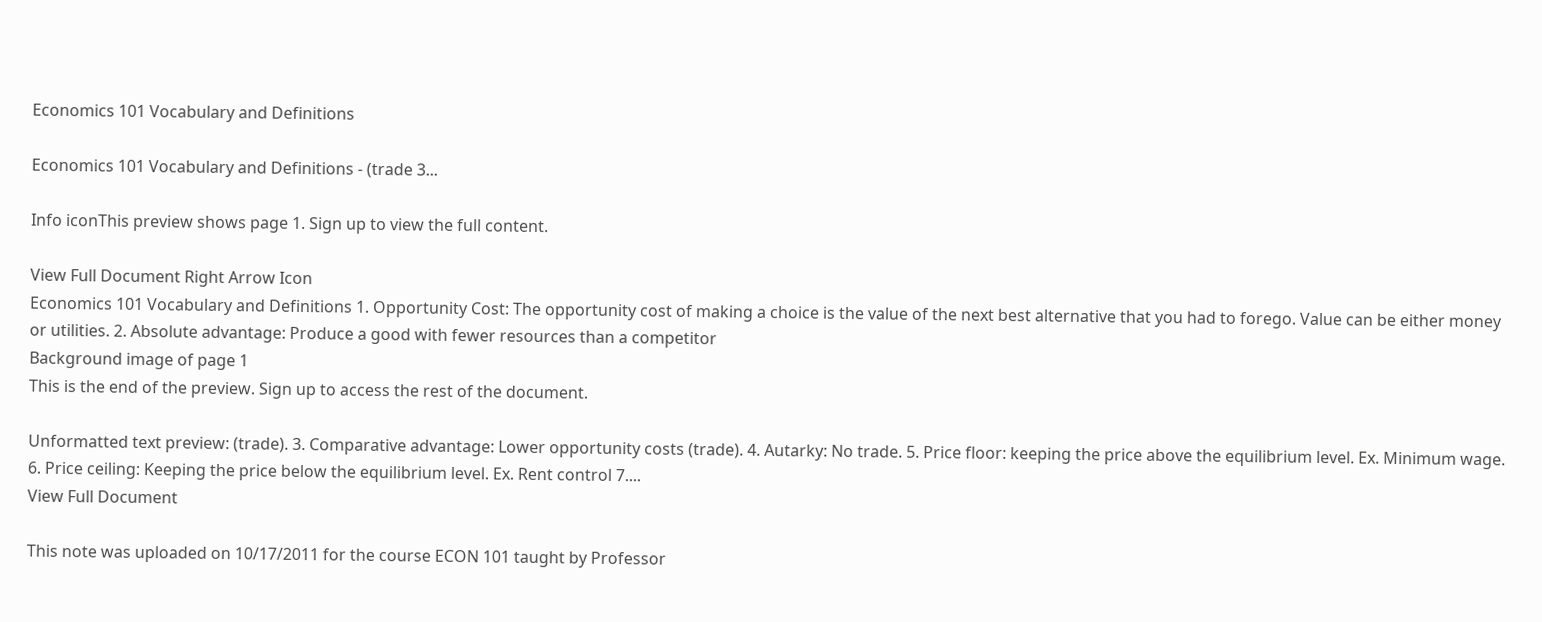Economics 101 Vocabulary and Definitions

Economics 101 Vocabulary and Definitions - (trade 3...

Info iconThis preview shows page 1. Sign up to view the full content.

View Full Document Right Arrow Icon
Economics 101 Vocabulary and Definitions 1. Opportunity Cost: The opportunity cost of making a choice is the value of the next best alternative that you had to forego. Value can be either money or utilities. 2. Absolute advantage: Produce a good with fewer resources than a competitor
Background image of page 1
This is the end of the preview. Sign up to access the rest of the document.

Unformatted text preview: (trade). 3. Comparative advantage: Lower opportunity costs (trade). 4. Autarky: No trade. 5. Price floor: keeping the price above the equilibrium level. Ex. Minimum wage. 6. Price ceiling: Keeping the price below the equilibrium level. Ex. Rent control 7....
View Full Document

This note was uploaded on 10/17/2011 for the course ECON 101 taught by Professor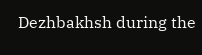Dezhbakhsh during the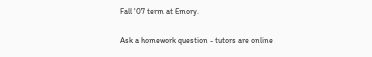Fall '07 term at Emory.

Ask a homework question - tutors are online